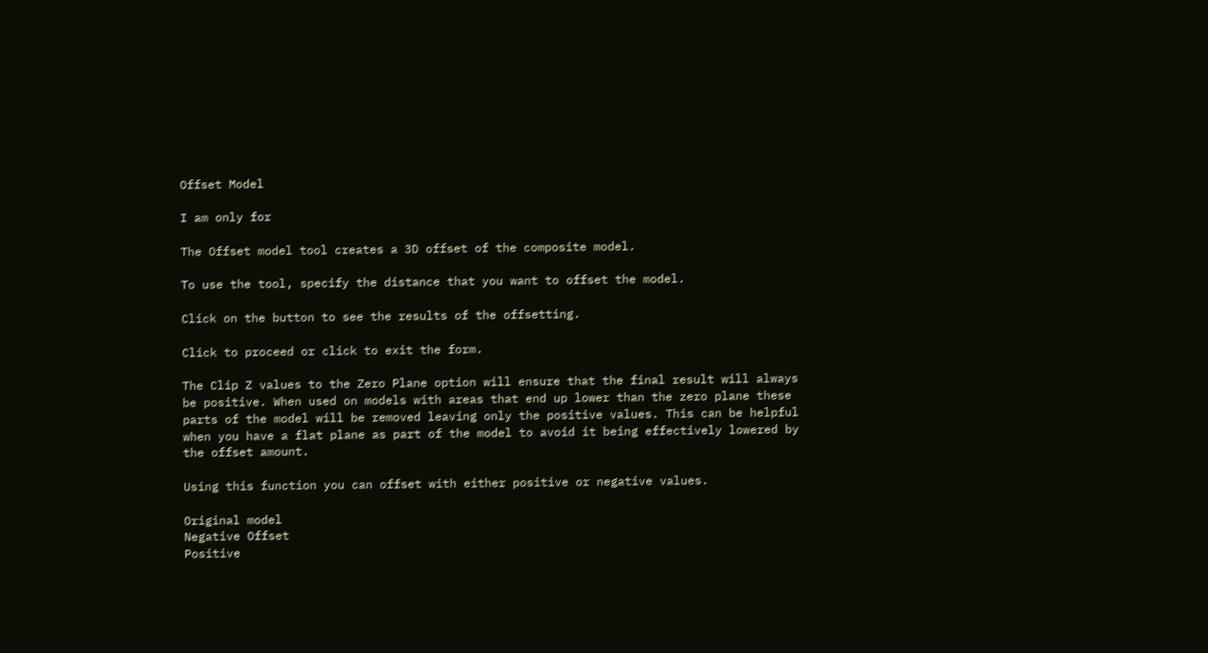Offset Model

I am only for

The Offset model tool creates a 3D offset of the composite model.

To use the tool, specify the distance that you want to offset the model.

Click on the button to see the results of the offsetting.

Click to proceed or click to exit the form.

The Clip Z values to the Zero Plane option will ensure that the final result will always be positive. When used on models with areas that end up lower than the zero plane these parts of the model will be removed leaving only the positive values. This can be helpful when you have a flat plane as part of the model to avoid it being effectively lowered by the offset amount.

Using this function you can offset with either positive or negative values.

Original model
Negative Offset
Positive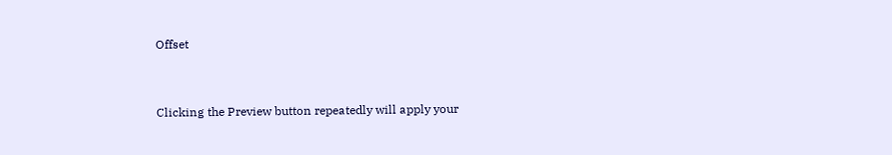Offset


Clicking the Preview button repeatedly will apply your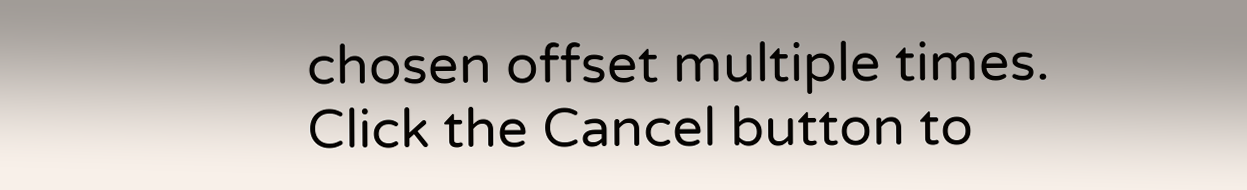chosen offset multiple times. Click the Cancel button to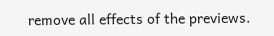remove all effects of the previews.